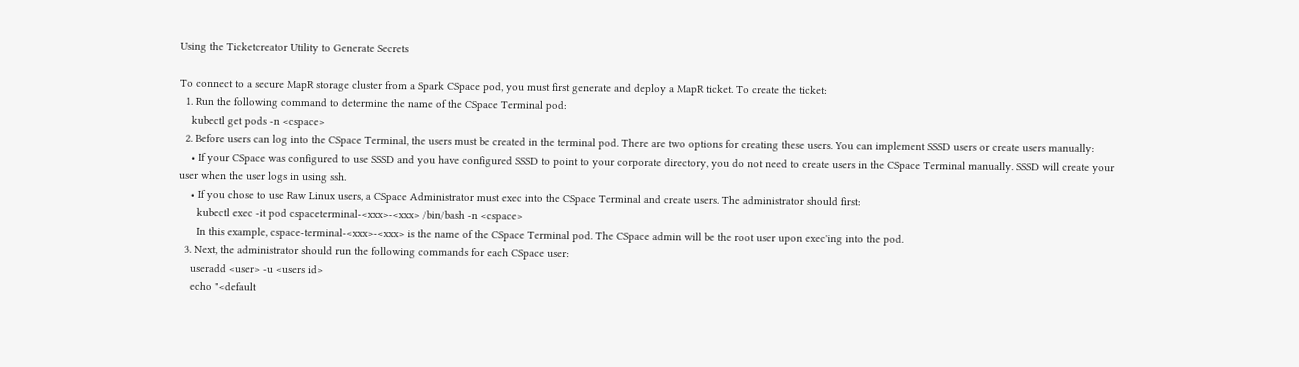Using the Ticketcreator Utility to Generate Secrets

To connect to a secure MapR storage cluster from a Spark CSpace pod, you must first generate and deploy a MapR ticket. To create the ticket:
  1. Run the following command to determine the name of the CSpace Terminal pod:
    kubectl get pods -n <cspace>
  2. Before users can log into the CSpace Terminal, the users must be created in the terminal pod. There are two options for creating these users. You can implement SSSD users or create users manually:
    • If your CSpace was configured to use SSSD and you have configured SSSD to point to your corporate directory, you do not need to create users in the CSpace Terminal manually. SSSD will create your user when the user logs in using ssh.
    • If you chose to use Raw Linux users, a CSpace Administrator must exec into the CSpace Terminal and create users. The administrator should first:
      kubectl exec -it pod cspaceterminal-<xxx>-<xxx> /bin/bash -n <cspace>
      In this example, cspace-terminal-<xxx>-<xxx> is the name of the CSpace Terminal pod. The CSpace admin will be the root user upon exec'ing into the pod.
  3. Next, the administrator should run the following commands for each CSpace user:
    useradd <user> -u <users id>
    echo "<default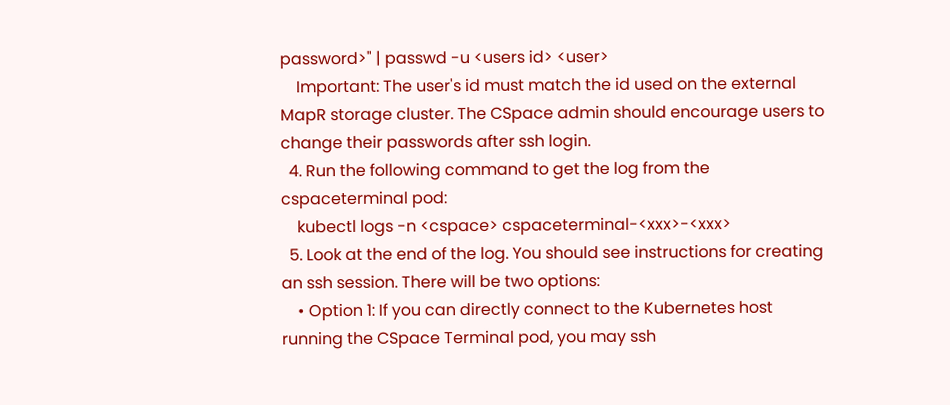password>" | passwd -u <users id> <user>
    Important: The user's id must match the id used on the external MapR storage cluster. The CSpace admin should encourage users to change their passwords after ssh login.
  4. Run the following command to get the log from the cspaceterminal pod:
    kubectl logs -n <cspace> cspaceterminal-<xxx>-<xxx>
  5. Look at the end of the log. You should see instructions for creating an ssh session. There will be two options:
    • Option 1: If you can directly connect to the Kubernetes host running the CSpace Terminal pod, you may ssh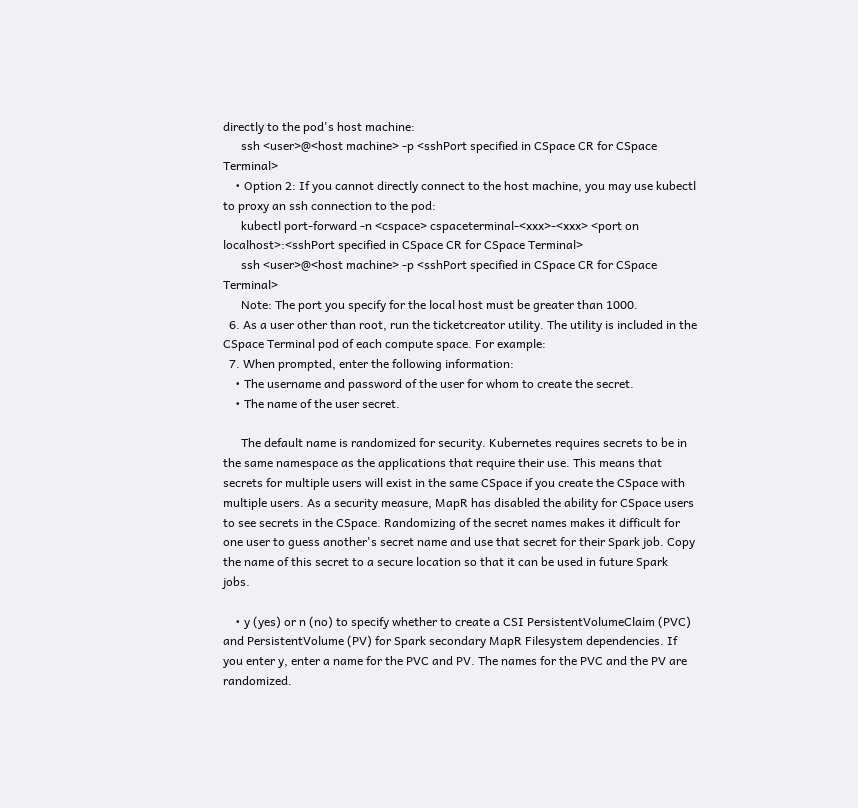directly to the pod's host machine:
      ssh <user>@<host machine> -p <sshPort specified in CSpace CR for CSpace Terminal>
    • Option 2: If you cannot directly connect to the host machine, you may use kubectl to proxy an ssh connection to the pod:
      kubectl port-forward -n <cspace> cspaceterminal-<xxx>-<xxx> <port on localhost>:<sshPort specified in CSpace CR for CSpace Terminal>
      ssh <user>@<host machine> -p <sshPort specified in CSpace CR for CSpace Terminal>
      Note: The port you specify for the local host must be greater than 1000.
  6. As a user other than root, run the ticketcreator utility. The utility is included in the CSpace Terminal pod of each compute space. For example:
  7. When prompted, enter the following information:
    • The username and password of the user for whom to create the secret.
    • The name of the user secret.

      The default name is randomized for security. Kubernetes requires secrets to be in the same namespace as the applications that require their use. This means that secrets for multiple users will exist in the same CSpace if you create the CSpace with multiple users. As a security measure, MapR has disabled the ability for CSpace users to see secrets in the CSpace. Randomizing of the secret names makes it difficult for one user to guess another's secret name and use that secret for their Spark job. Copy the name of this secret to a secure location so that it can be used in future Spark jobs.

    • y (yes) or n (no) to specify whether to create a CSI PersistentVolumeClaim (PVC) and PersistentVolume (PV) for Spark secondary MapR Filesystem dependencies. If you enter y, enter a name for the PVC and PV. The names for the PVC and the PV are randomized.